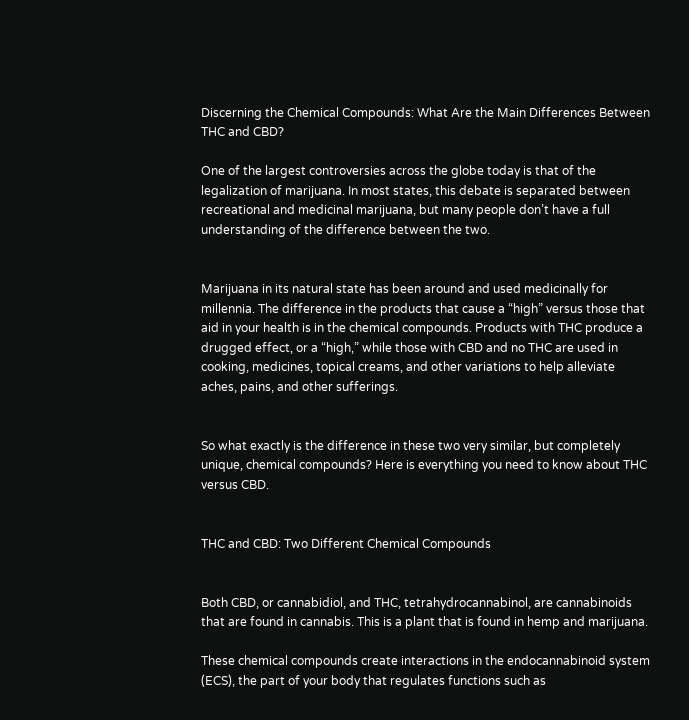Discerning the Chemical Compounds: What Are the Main Differences Between THC and CBD?

One of the largest controversies across the globe today is that of the legalization of marijuana. In most states, this debate is separated between recreational and medicinal marijuana, but many people don’t have a full understanding of the difference between the two.


Marijuana in its natural state has been around and used medicinally for millennia. The difference in the products that cause a “high” versus those that aid in your health is in the chemical compounds. Products with THC produce a drugged effect, or a “high,” while those with CBD and no THC are used in cooking, medicines, topical creams, and other variations to help alleviate aches, pains, and other sufferings.


So what exactly is the difference in these two very similar, but completely unique, chemical compounds? Here is everything you need to know about THC versus CBD.


THC and CBD: Two Different Chemical Compounds


Both CBD, or cannabidiol, and THC, tetrahydrocannabinol, are cannabinoids that are found in cannabis. This is a plant that is found in hemp and marijuana.

These chemical compounds create interactions in the endocannabinoid system (ECS), the part of your body that regulates functions such as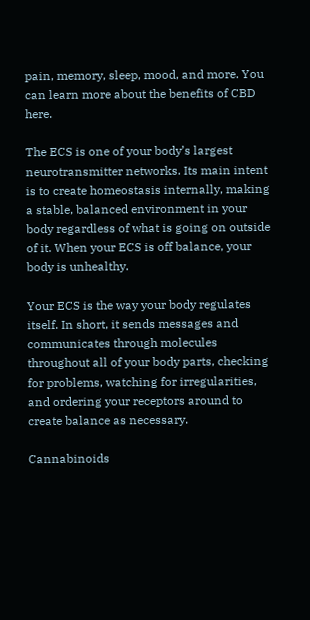pain, memory, sleep, mood, and more. You can learn more about the benefits of CBD here.

The ECS is one of your body’s largest neurotransmitter networks. Its main intent is to create homeostasis internally, making a stable, balanced environment in your body regardless of what is going on outside of it. When your ECS is off balance, your body is unhealthy.

Your ECS is the way your body regulates itself. In short, it sends messages and communicates through molecules throughout all of your body parts, checking for problems, watching for irregularities, and ordering your receptors around to create balance as necessary.

Cannabinoids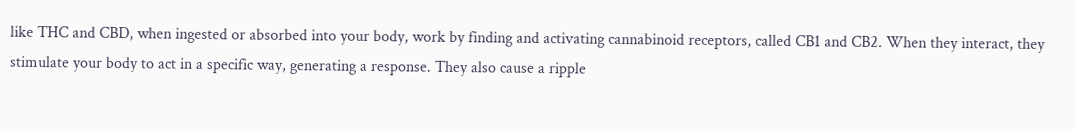like THC and CBD, when ingested or absorbed into your body, work by finding and activating cannabinoid receptors, called CB1 and CB2. When they interact, they stimulate your body to act in a specific way, generating a response. They also cause a ripple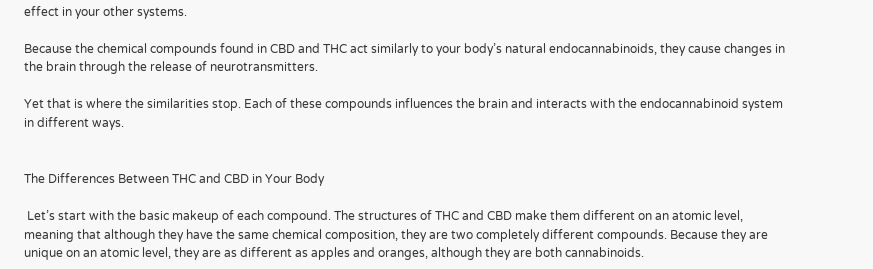effect in your other systems.

Because the chemical compounds found in CBD and THC act similarly to your body’s natural endocannabinoids, they cause changes in the brain through the release of neurotransmitters.

Yet that is where the similarities stop. Each of these compounds influences the brain and interacts with the endocannabinoid system in different ways.


The Differences Between THC and CBD in Your Body

 Let’s start with the basic makeup of each compound. The structures of THC and CBD make them different on an atomic level, meaning that although they have the same chemical composition, they are two completely different compounds. Because they are unique on an atomic level, they are as different as apples and oranges, although they are both cannabinoids.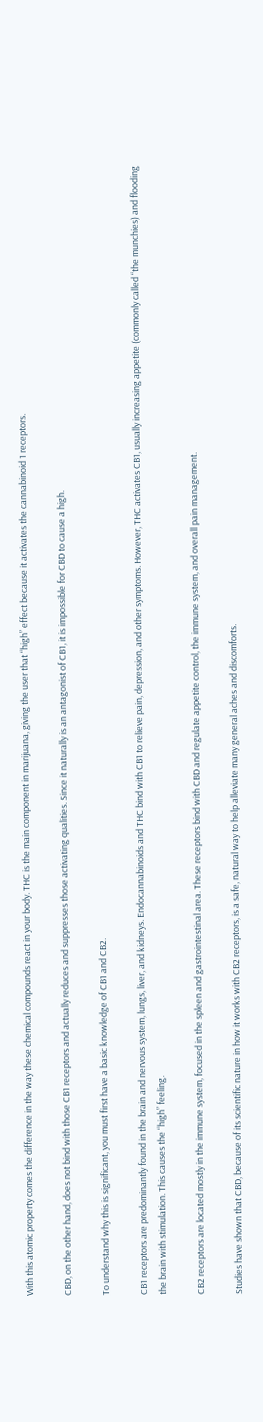With this atomic property comes the difference in the way these chemical compounds react in your body. THC is the main component in marijuana, giving the user that “high” effect because it activates the cannabinoid 1 receptors.

CBD, on the other hand, does not bind with those CB1 receptors and actually reduces and suppresses those activating qualities. Since it naturally is an antagonist of CB1, it is impossible for CBD to cause a high.

To understand why this is significant, you must first have a basic knowledge of CB1 and CB2.

CB1 receptors are predominantly found in the brain and nervous system, lungs, liver, and kidneys. Endocannabinoids and THC bind with CB1 to relieve pain, depression, and other symptoms. However, THC activates CB1, usually increasing appetite (commonly called “the munchies) and flooding the brain with stimulation. This causes the “high” feeling.

CB2 receptors are located mostly in the immune system, focused in the spleen and gastrointestinal area. These receptors bind with CBD and regulate appetite control, the immune system, and overall pain management.

Studies have shown that CBD, because of its scientific nature in how it works with CB2 receptors, is a safe, natural way to help alleviate many general aches and discomforts.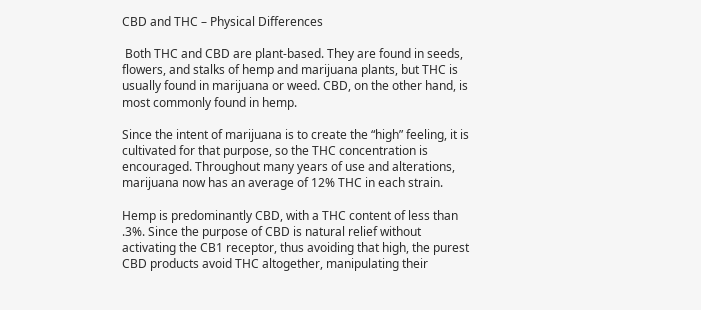CBD and THC – Physical Differences

 Both THC and CBD are plant-based. They are found in seeds, flowers, and stalks of hemp and marijuana plants, but THC is usually found in marijuana or weed. CBD, on the other hand, is most commonly found in hemp.

Since the intent of marijuana is to create the “high” feeling, it is cultivated for that purpose, so the THC concentration is encouraged. Throughout many years of use and alterations, marijuana now has an average of 12% THC in each strain.

Hemp is predominantly CBD, with a THC content of less than .3%. Since the purpose of CBD is natural relief without activating the CB1 receptor, thus avoiding that high, the purest CBD products avoid THC altogether, manipulating their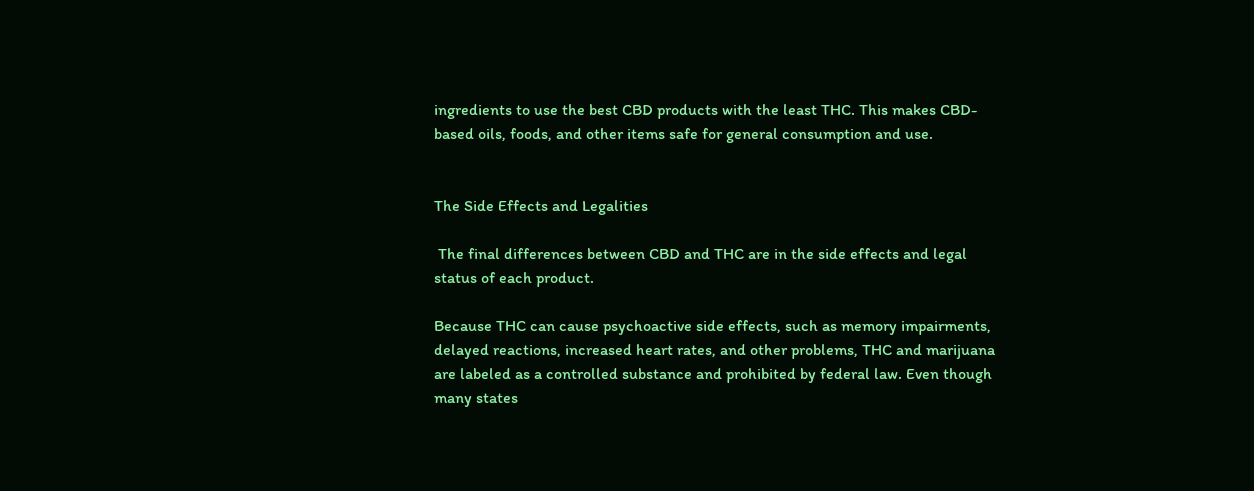ingredients to use the best CBD products with the least THC. This makes CBD-based oils, foods, and other items safe for general consumption and use.


The Side Effects and Legalities

 The final differences between CBD and THC are in the side effects and legal status of each product.

Because THC can cause psychoactive side effects, such as memory impairments, delayed reactions, increased heart rates, and other problems, THC and marijuana are labeled as a controlled substance and prohibited by federal law. Even though many states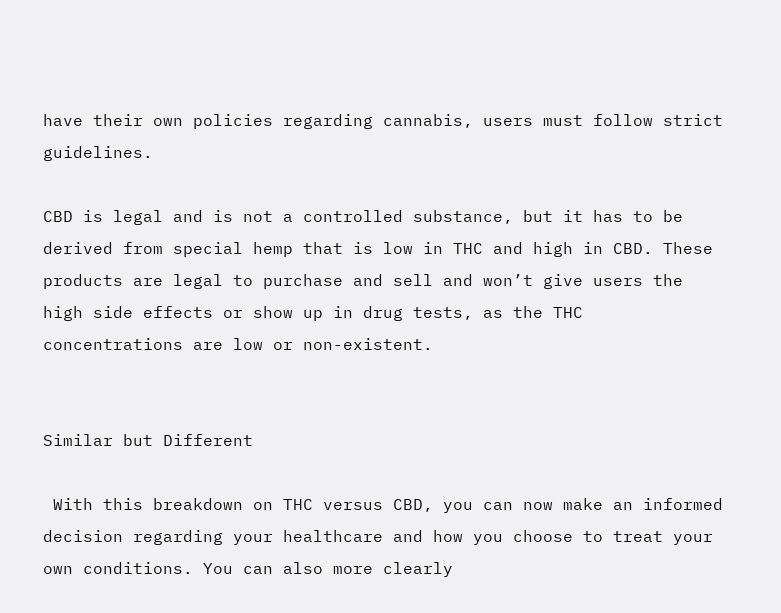have their own policies regarding cannabis, users must follow strict guidelines.

CBD is legal and is not a controlled substance, but it has to be derived from special hemp that is low in THC and high in CBD. These products are legal to purchase and sell and won’t give users the high side effects or show up in drug tests, as the THC concentrations are low or non-existent.


Similar but Different

 With this breakdown on THC versus CBD, you can now make an informed decision regarding your healthcare and how you choose to treat your own conditions. You can also more clearly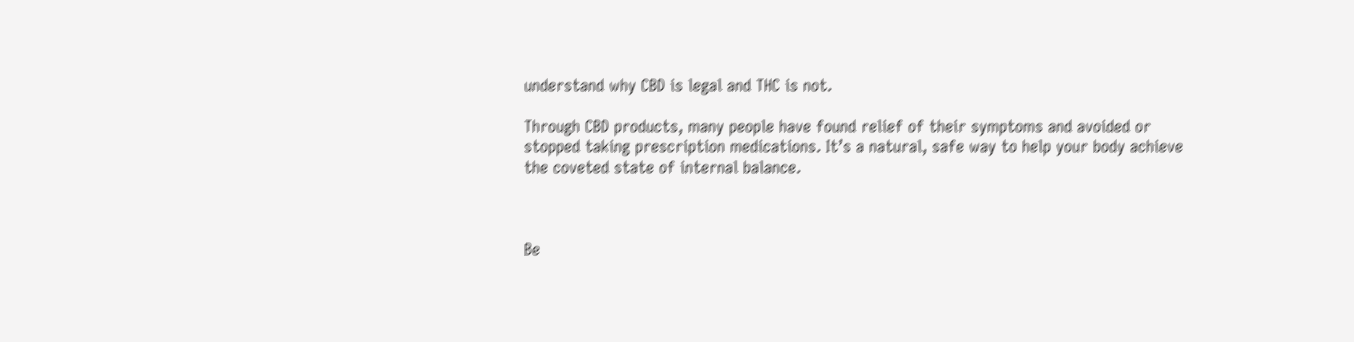understand why CBD is legal and THC is not.

Through CBD products, many people have found relief of their symptoms and avoided or stopped taking prescription medications. It’s a natural, safe way to help your body achieve the coveted state of internal balance.



Be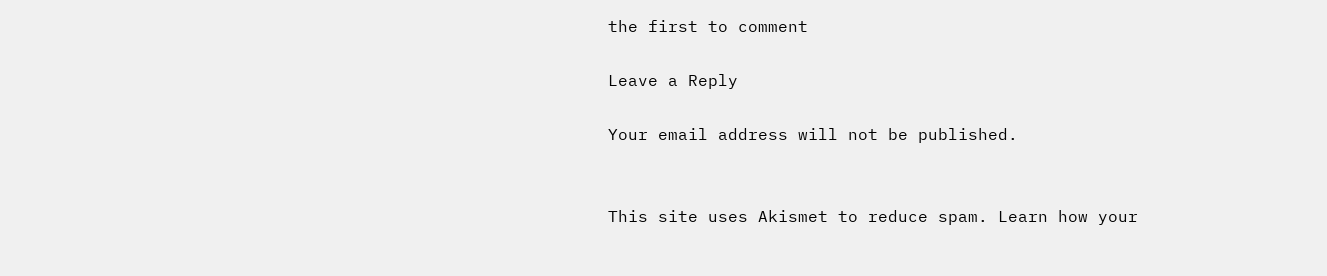the first to comment

Leave a Reply

Your email address will not be published.


This site uses Akismet to reduce spam. Learn how your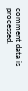comment data is processed.